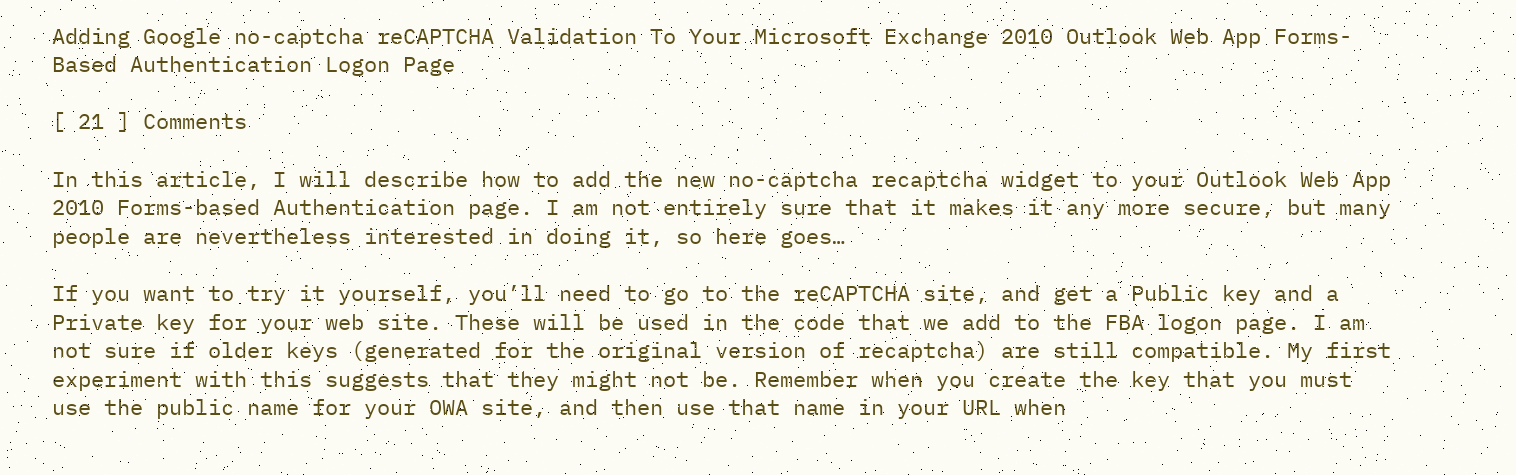Adding Google no-captcha reCAPTCHA Validation To Your Microsoft Exchange 2010 Outlook Web App Forms-Based Authentication Logon Page

[ 21 ] Comments

In this article, I will describe how to add the new no-captcha recaptcha widget to your Outlook Web App 2010 Forms-based Authentication page. I am not entirely sure that it makes it any more secure, but many people are nevertheless interested in doing it, so here goes…

If you want to try it yourself, you’ll need to go to the reCAPTCHA site, and get a Public key and a Private key for your web site. These will be used in the code that we add to the FBA logon page. I am not sure if older keys (generated for the original version of recaptcha) are still compatible. My first experiment with this suggests that they might not be. Remember when you create the key that you must use the public name for your OWA site, and then use that name in your URL when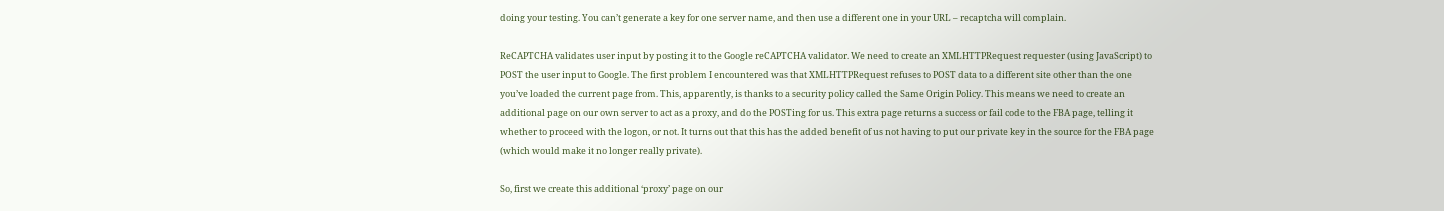doing your testing. You can’t generate a key for one server name, and then use a different one in your URL – recaptcha will complain.

ReCAPTCHA validates user input by posting it to the Google reCAPTCHA validator. We need to create an XMLHTTPRequest requester (using JavaScript) to POST the user input to Google. The first problem I encountered was that XMLHTTPRequest refuses to POST data to a different site other than the one you’ve loaded the current page from. This, apparently, is thanks to a security policy called the Same Origin Policy. This means we need to create an additional page on our own server to act as a proxy, and do the POSTing for us. This extra page returns a success or fail code to the FBA page, telling it whether to proceed with the logon, or not. It turns out that this has the added benefit of us not having to put our private key in the source for the FBA page (which would make it no longer really private).

So, first we create this additional ‘proxy’ page on our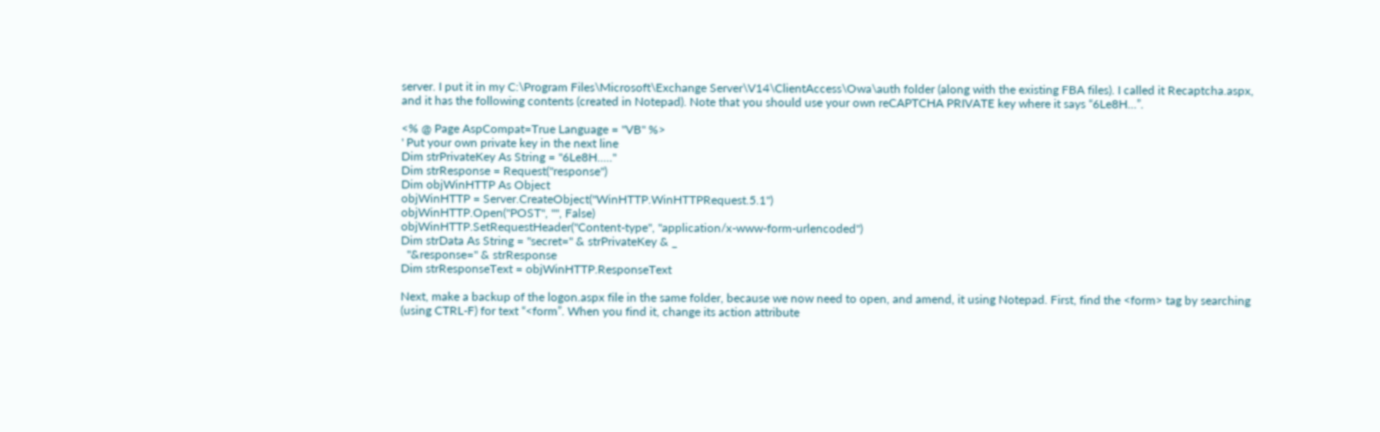server. I put it in my C:\Program Files\Microsoft\Exchange Server\V14\ClientAccess\Owa\auth folder (along with the existing FBA files). I called it Recaptcha.aspx, and it has the following contents (created in Notepad). Note that you should use your own reCAPTCHA PRIVATE key where it says “6Le8H…”.

<% @ Page AspCompat=True Language = "VB" %>
' Put your own private key in the next line
Dim strPrivateKey As String = "6Le8H....."
Dim strResponse = Request("response")
Dim objWinHTTP As Object
objWinHTTP = Server.CreateObject("WinHTTP.WinHTTPRequest.5.1")
objWinHTTP.Open("POST", "", False)
objWinHTTP.SetRequestHeader("Content-type", "application/x-www-form-urlencoded")
Dim strData As String = "secret=" & strPrivateKey & _
  "&response=" & strResponse
Dim strResponseText = objWinHTTP.ResponseText

Next, make a backup of the logon.aspx file in the same folder, because we now need to open, and amend, it using Notepad. First, find the <form> tag by searching (using CTRL-F) for text “<form”. When you find it, change its action attribute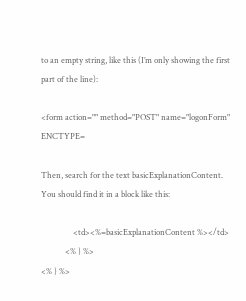to an empty string, like this (I’m only showing the first part of the line):

<form action="" method="POST" name="logonForm" ENCTYPE=

Then, search for the text basicExplanationContent. You should find it in a block like this:

                <td><%=basicExplanationContent %></td>
            <% } %>
<% } %>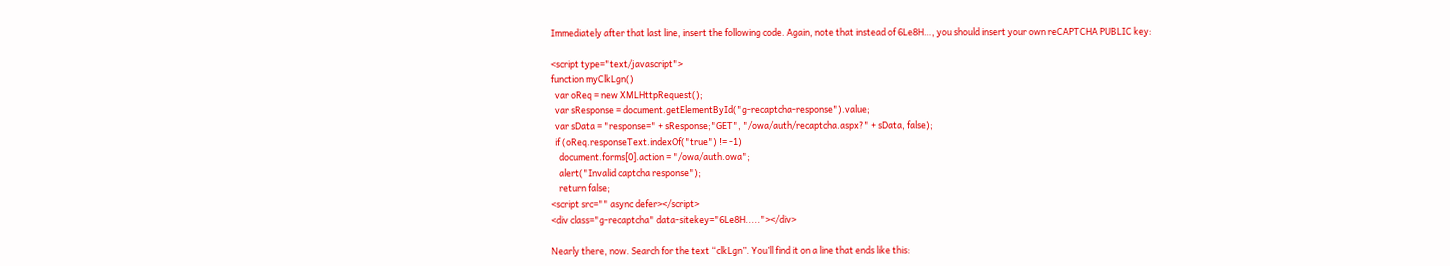Immediately after that last line, insert the following code. Again, note that instead of 6Le8H…, you should insert your own reCAPTCHA PUBLIC key:

<script type="text/javascript">
function myClkLgn()
  var oReq = new XMLHttpRequest();
  var sResponse = document.getElementById("g-recaptcha-response").value;
  var sData = "response=" + sResponse;"GET", "/owa/auth/recaptcha.aspx?" + sData, false);
  if (oReq.responseText.indexOf("true") != -1)
    document.forms[0].action = "/owa/auth.owa";
    alert("Invalid captcha response");
    return false;
<script src="" async defer></script>
<div class="g-recaptcha" data-sitekey="6Le8H....."></div>

Nearly there, now. Search for the text “clkLgn”. You’ll find it on a line that ends like this: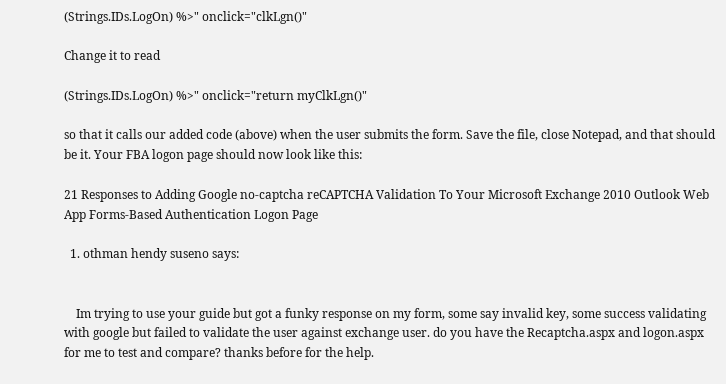(Strings.IDs.LogOn) %>" onclick="clkLgn()"

Change it to read

(Strings.IDs.LogOn) %>" onclick="return myClkLgn()"

so that it calls our added code (above) when the user submits the form. Save the file, close Notepad, and that should be it. Your FBA logon page should now look like this:

21 Responses to Adding Google no-captcha reCAPTCHA Validation To Your Microsoft Exchange 2010 Outlook Web App Forms-Based Authentication Logon Page

  1. othman hendy suseno says:


    Im trying to use your guide but got a funky response on my form, some say invalid key, some success validating with google but failed to validate the user against exchange user. do you have the Recaptcha.aspx and logon.aspx for me to test and compare? thanks before for the help.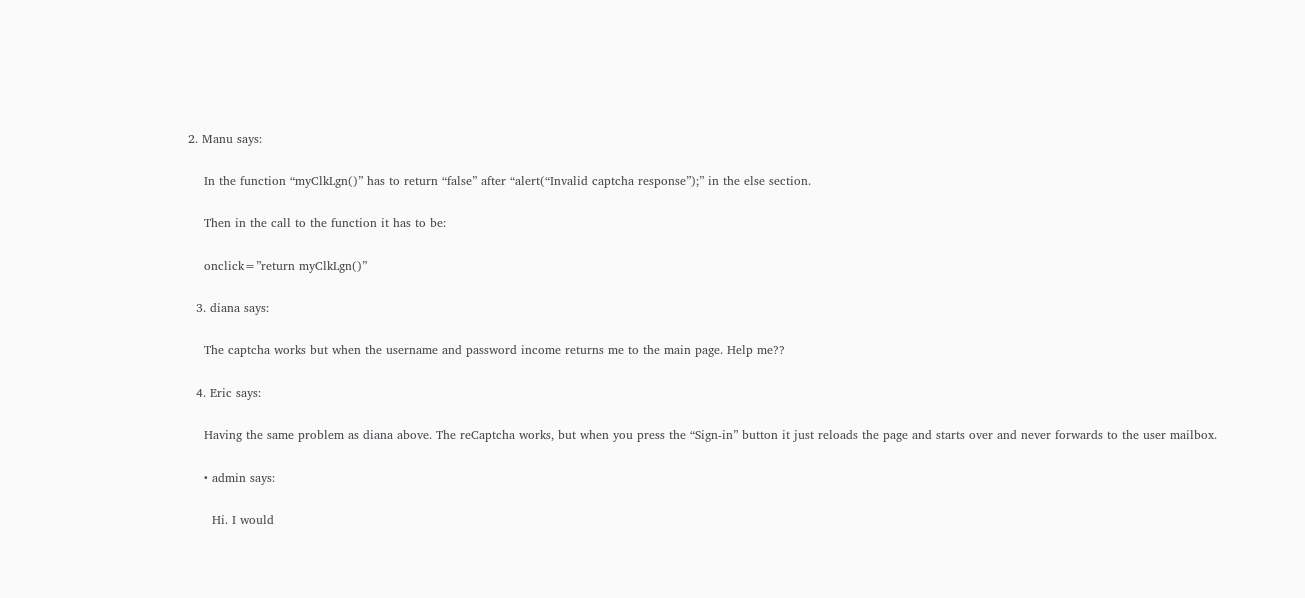2. Manu says:

    In the function “myClkLgn()” has to return “false” after “alert(“Invalid captcha response”);” in the else section.

    Then in the call to the function it has to be:

    onclick=”return myClkLgn()”

  3. diana says:

    The captcha works but when the username and password income returns me to the main page. Help me??

  4. Eric says:

    Having the same problem as diana above. The reCaptcha works, but when you press the “Sign-in” button it just reloads the page and starts over and never forwards to the user mailbox.

    • admin says:

      Hi. I would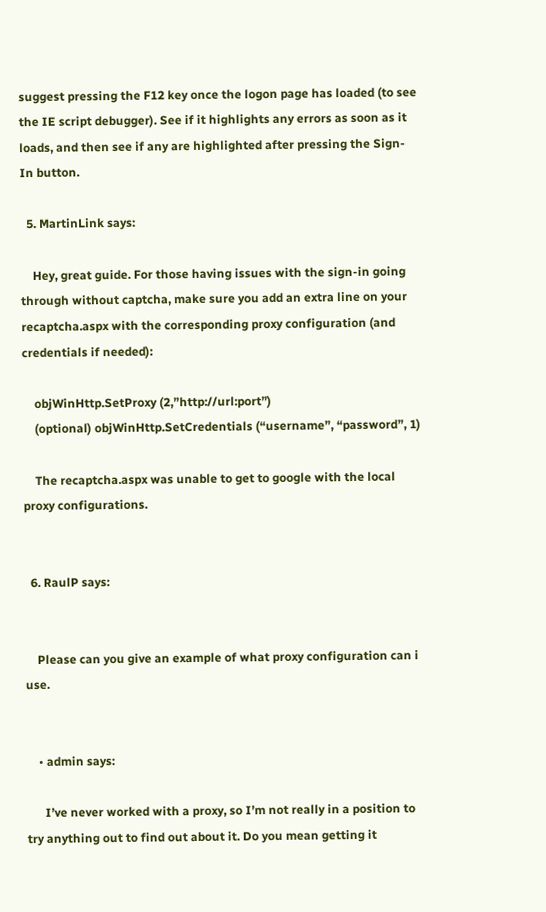suggest pressing the F12 key once the logon page has loaded (to see the IE script debugger). See if it highlights any errors as soon as it loads, and then see if any are highlighted after pressing the Sign-In button.

  5. MartinLink says:

    Hey, great guide. For those having issues with the sign-in going through without captcha, make sure you add an extra line on your recaptcha.aspx with the corresponding proxy configuration (and credentials if needed):

    objWinHttp.SetProxy (2,”http://url:port”)
    (optional) objWinHttp.SetCredentials (“username”, “password”, 1)

    The recaptcha.aspx was unable to get to google with the local proxy configurations.


  6. RaulP says:


    Please can you give an example of what proxy configuration can i use.


    • admin says:

      I’ve never worked with a proxy, so I’m not really in a position to try anything out to find out about it. Do you mean getting it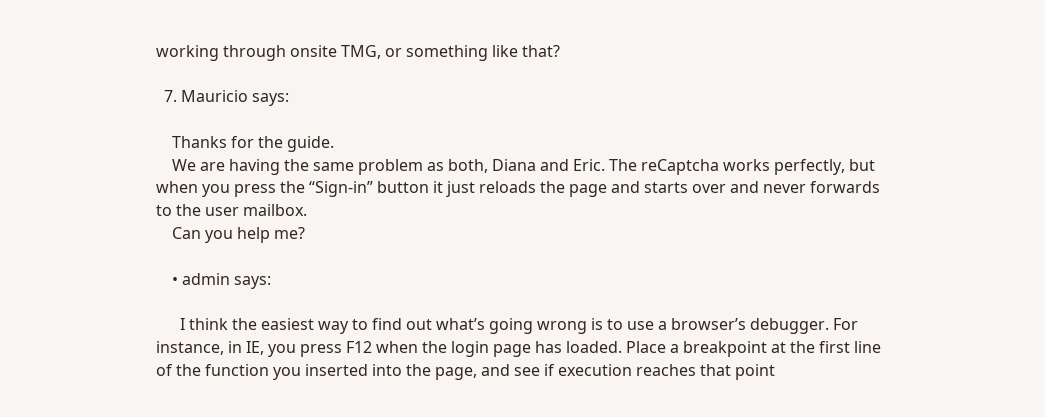working through onsite TMG, or something like that?

  7. Mauricio says:

    Thanks for the guide.
    We are having the same problem as both, Diana and Eric. The reCaptcha works perfectly, but when you press the “Sign-in” button it just reloads the page and starts over and never forwards to the user mailbox.
    Can you help me?

    • admin says:

      I think the easiest way to find out what’s going wrong is to use a browser’s debugger. For instance, in IE, you press F12 when the login page has loaded. Place a breakpoint at the first line of the function you inserted into the page, and see if execution reaches that point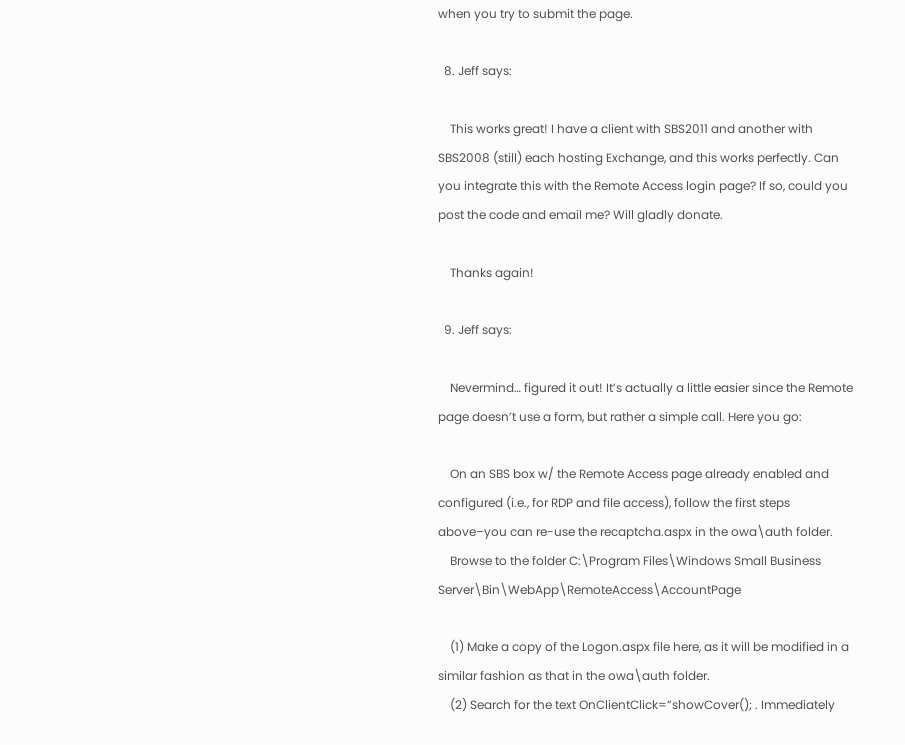when you try to submit the page.

  8. Jeff says:

    This works great! I have a client with SBS2011 and another with SBS2008 (still) each hosting Exchange, and this works perfectly. Can you integrate this with the Remote Access login page? If so, could you post the code and email me? Will gladly donate.

    Thanks again!

  9. Jeff says:

    Nevermind… figured it out! It’s actually a little easier since the Remote page doesn’t use a form, but rather a simple call. Here you go:

    On an SBS box w/ the Remote Access page already enabled and configured (i.e., for RDP and file access), follow the first steps above–you can re-use the recaptcha.aspx in the owa\auth folder.
    Browse to the folder C:\Program Files\Windows Small Business Server\Bin\WebApp\RemoteAccess\AccountPage

    (1) Make a copy of the Logon.aspx file here, as it will be modified in a similar fashion as that in the owa\auth folder.
    (2) Search for the text OnClientClick=”showCover(); . Immediately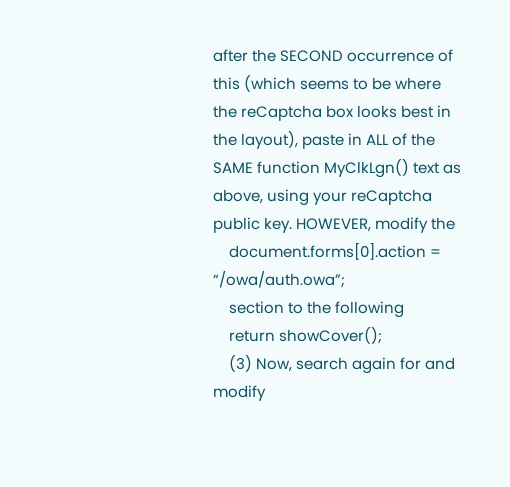after the SECOND occurrence of this (which seems to be where the reCaptcha box looks best in the layout), paste in ALL of the SAME function MyClkLgn() text as above, using your reCaptcha public key. HOWEVER, modify the
    document.forms[0].action = “/owa/auth.owa”;
    section to the following
    return showCover();
    (3) Now, search again for and modify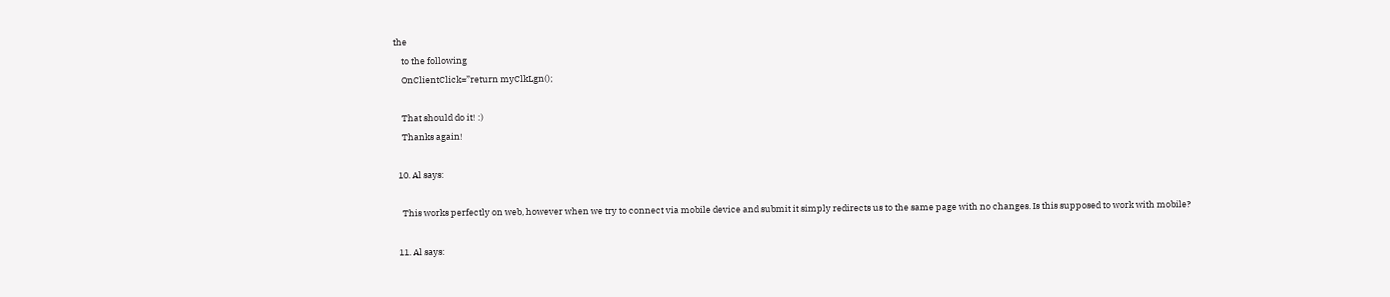the
    to the following
    OnClientClick=”return myClkLgn();

    That should do it! :)
    Thanks again!

  10. Al says:

    This works perfectly on web, however when we try to connect via mobile device and submit it simply redirects us to the same page with no changes. Is this supposed to work with mobile?

  11. Al says: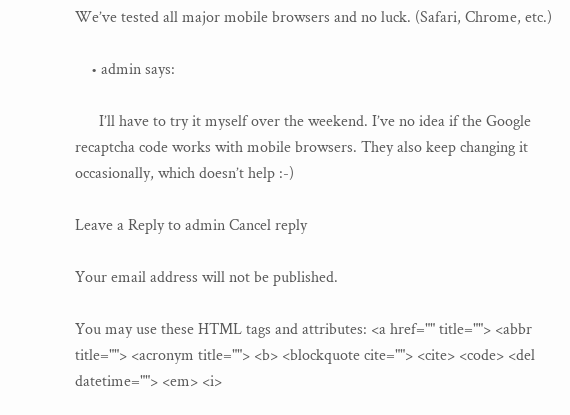We’ve tested all major mobile browsers and no luck. (Safari, Chrome, etc.)

    • admin says:

      I’ll have to try it myself over the weekend. I’ve no idea if the Google recaptcha code works with mobile browsers. They also keep changing it occasionally, which doesn’t help :-)

Leave a Reply to admin Cancel reply

Your email address will not be published.

You may use these HTML tags and attributes: <a href="" title=""> <abbr title=""> <acronym title=""> <b> <blockquote cite=""> <cite> <code> <del datetime=""> <em> <i>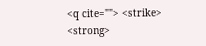<q cite=""> <strike> <strong>